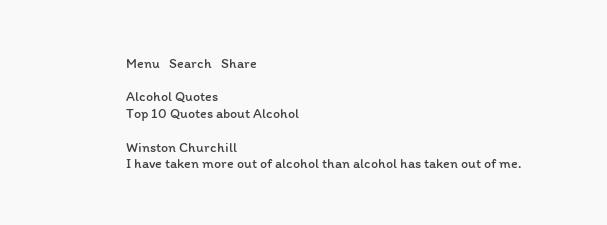Menu   Search   Share

Alcohol Quotes
Top 10 Quotes about Alcohol

Winston Churchill
I have taken more out of alcohol than alcohol has taken out of me.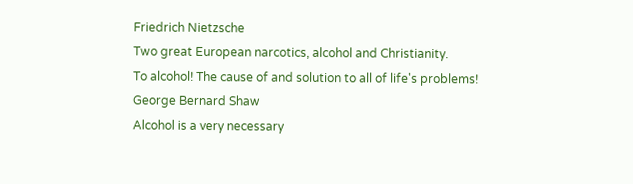Friedrich Nietzsche
Two great European narcotics, alcohol and Christianity.
To alcohol! The cause of and solution to all of life's problems!
George Bernard Shaw
Alcohol is a very necessary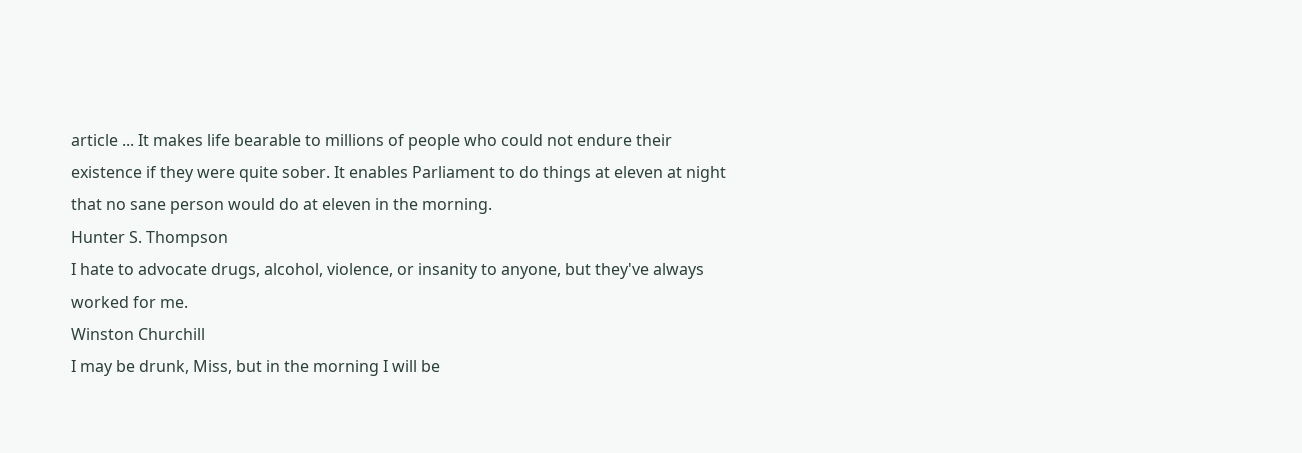article ... It makes life bearable to millions of people who could not endure their existence if they were quite sober. It enables Parliament to do things at eleven at night that no sane person would do at eleven in the morning.
Hunter S. Thompson
I hate to advocate drugs, alcohol, violence, or insanity to anyone, but they've always worked for me.
Winston Churchill
I may be drunk, Miss, but in the morning I will be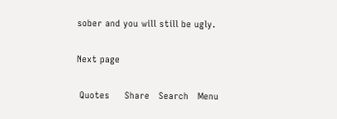sober and you will still be ugly.

Next page

 Quotes     Share   Search   Menu